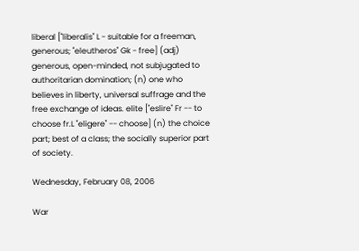liberal ["liberalis" L - suitable for a freeman, generous; "eleutheros" Gk - free] (adj) generous, open-minded, not subjugated to authoritarian domination; (n) one who believes in liberty, universal suffrage and the free exchange of ideas. elite ["eslire" Fr -- to choose fr.L "eligere" -- choose] (n) the choice part; best of a class; the socially superior part of society.

Wednesday, February 08, 2006

War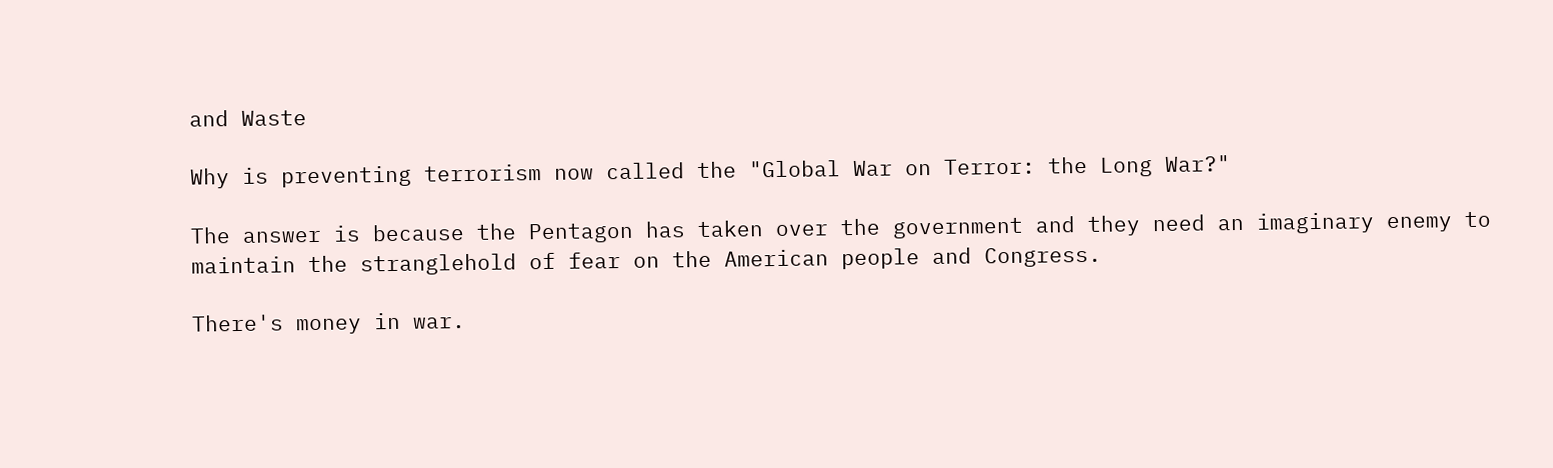and Waste

Why is preventing terrorism now called the "Global War on Terror: the Long War?"

The answer is because the Pentagon has taken over the government and they need an imaginary enemy to maintain the stranglehold of fear on the American people and Congress.

There's money in war.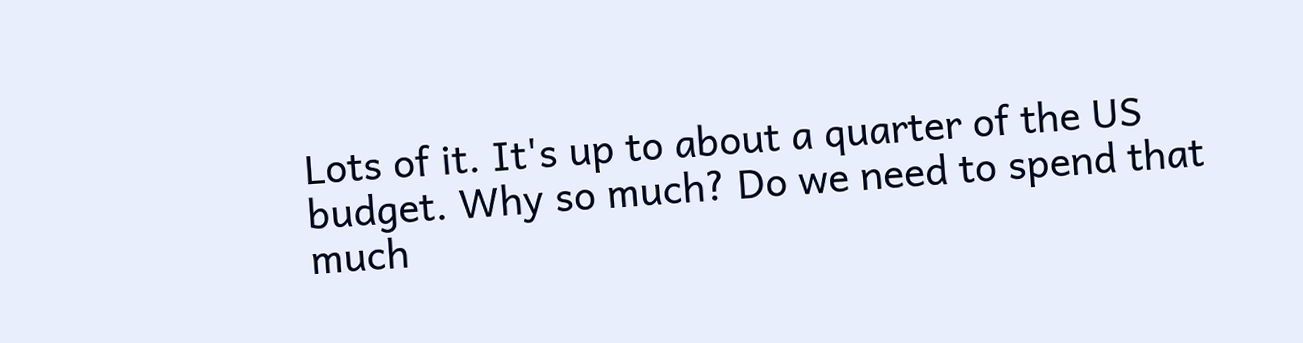Lots of it. It's up to about a quarter of the US budget. Why so much? Do we need to spend that much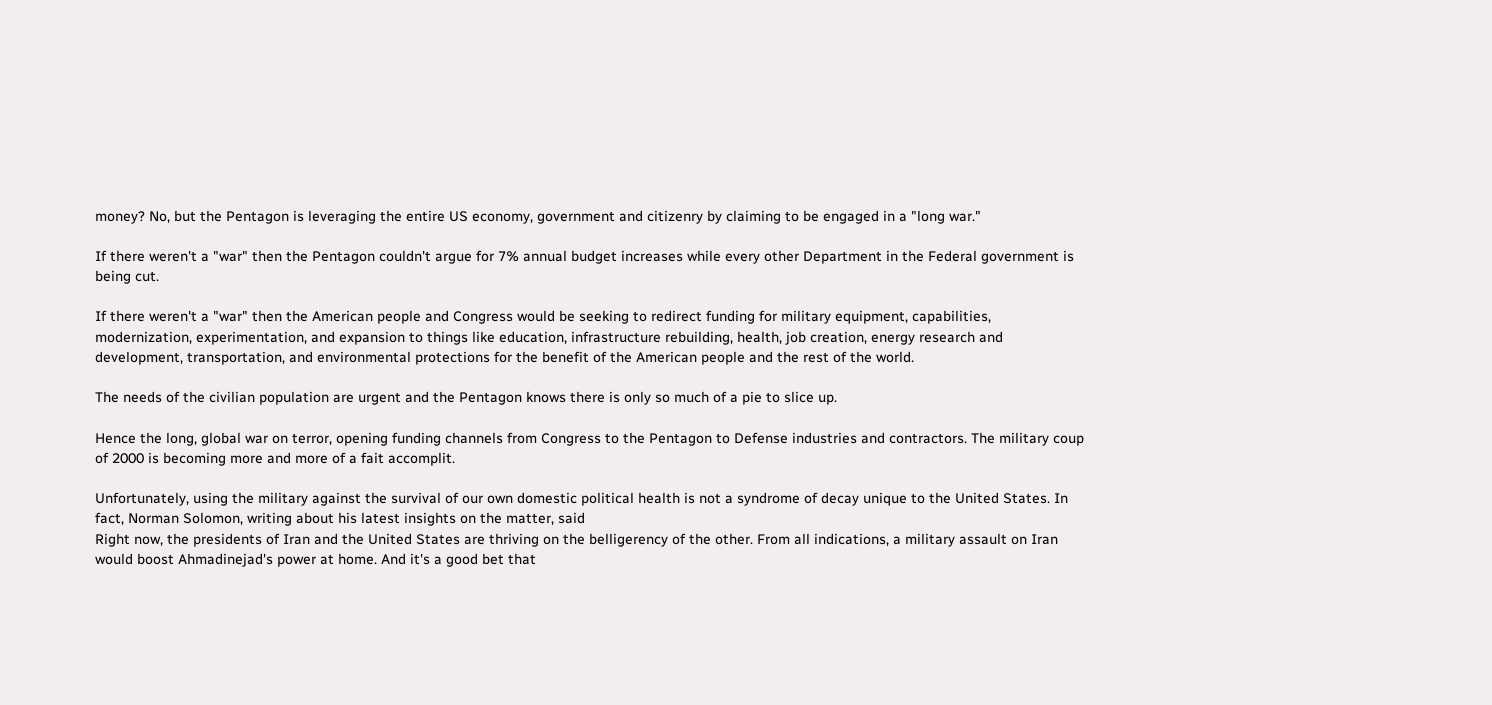money? No, but the Pentagon is leveraging the entire US economy, government and citizenry by claiming to be engaged in a "long war."

If there weren't a "war" then the Pentagon couldn't argue for 7% annual budget increases while every other Department in the Federal government is being cut.

If there weren't a "war" then the American people and Congress would be seeking to redirect funding for military equipment, capabilities, modernization, experimentation, and expansion to things like education, infrastructure rebuilding, health, job creation, energy research and development, transportation, and environmental protections for the benefit of the American people and the rest of the world.

The needs of the civilian population are urgent and the Pentagon knows there is only so much of a pie to slice up.

Hence the long, global war on terror, opening funding channels from Congress to the Pentagon to Defense industries and contractors. The military coup of 2000 is becoming more and more of a fait accomplit.

Unfortunately, using the military against the survival of our own domestic political health is not a syndrome of decay unique to the United States. In fact, Norman Solomon, writing about his latest insights on the matter, said
Right now, the presidents of Iran and the United States are thriving on the belligerency of the other. From all indications, a military assault on Iran would boost Ahmadinejad's power at home. And it's a good bet that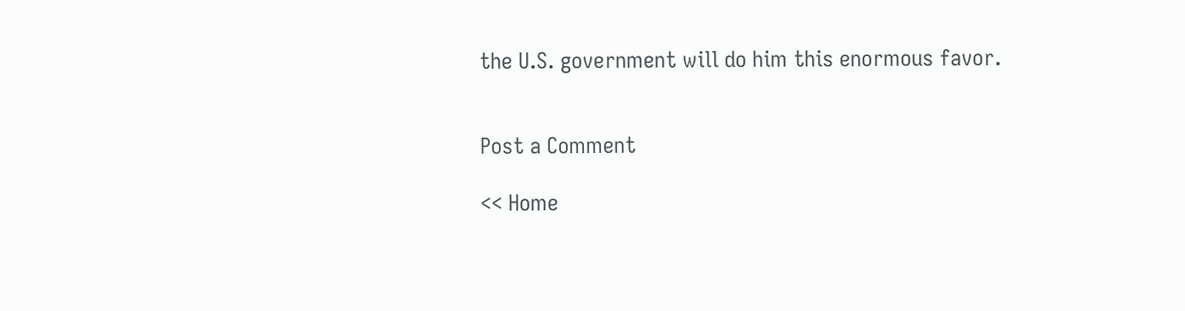the U.S. government will do him this enormous favor.


Post a Comment

<< Home